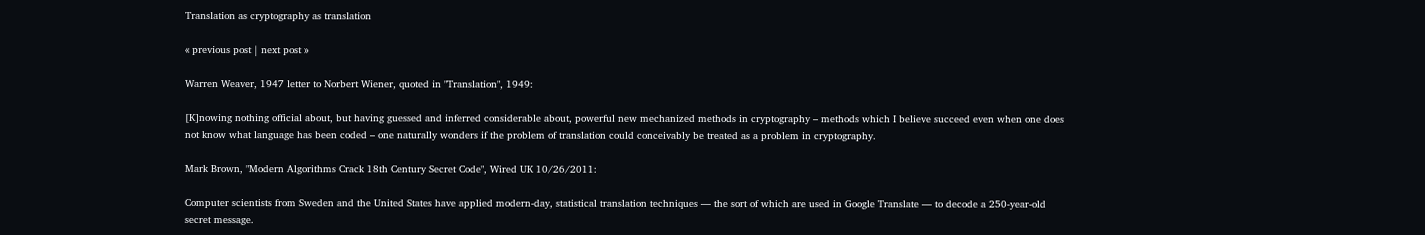Translation as cryptography as translation

« previous post | next post »

Warren Weaver, 1947 letter to Norbert Wiener, quoted in "Translation", 1949:

[K]nowing nothing official about, but having guessed and inferred considerable about, powerful new mechanized methods in cryptography – methods which I believe succeed even when one does not know what language has been coded – one naturally wonders if the problem of translation could conceivably be treated as a problem in cryptography.

Mark Brown, "Modern Algorithms Crack 18th Century Secret Code", Wired UK 10/26/2011:

Computer scientists from Sweden and the United States have applied modern-day, statistical translation techniques — the sort of which are used in Google Translate — to decode a 250-year-old secret message.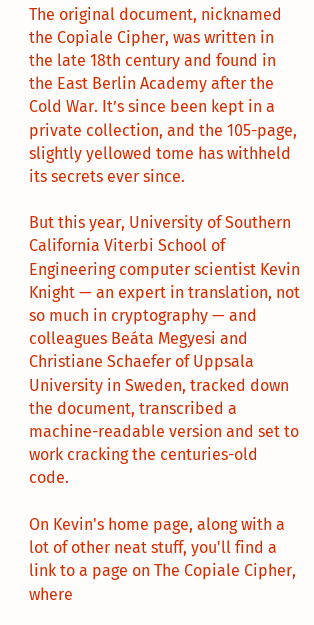The original document, nicknamed the Copiale Cipher, was written in the late 18th century and found in the East Berlin Academy after the Cold War. It’s since been kept in a private collection, and the 105-page, slightly yellowed tome has withheld its secrets ever since.

But this year, University of Southern California Viterbi School of Engineering computer scientist Kevin Knight — an expert in translation, not so much in cryptography — and colleagues Beáta Megyesi and Christiane Schaefer of Uppsala University in Sweden, tracked down the document, transcribed a machine-readable version and set to work cracking the centuries-old code.

On Kevin's home page, along with a lot of other neat stuff, you'll find a link to a page on The Copiale Cipher, where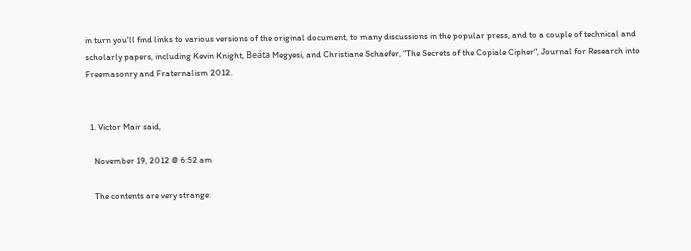in turn you'll find links to various versions of the original document, to many discussions in the popular press, and to a couple of technical and scholarly papers, including Kevin Knight, Beáta Megyesi, and Christiane Schaefer, "The Secrets of the Copiale Cipher", Journal for Research into Freemasonry and Fraternalism 2012.


  1. Victor Mair said,

    November 19, 2012 @ 6:52 am

    The contents are very strange: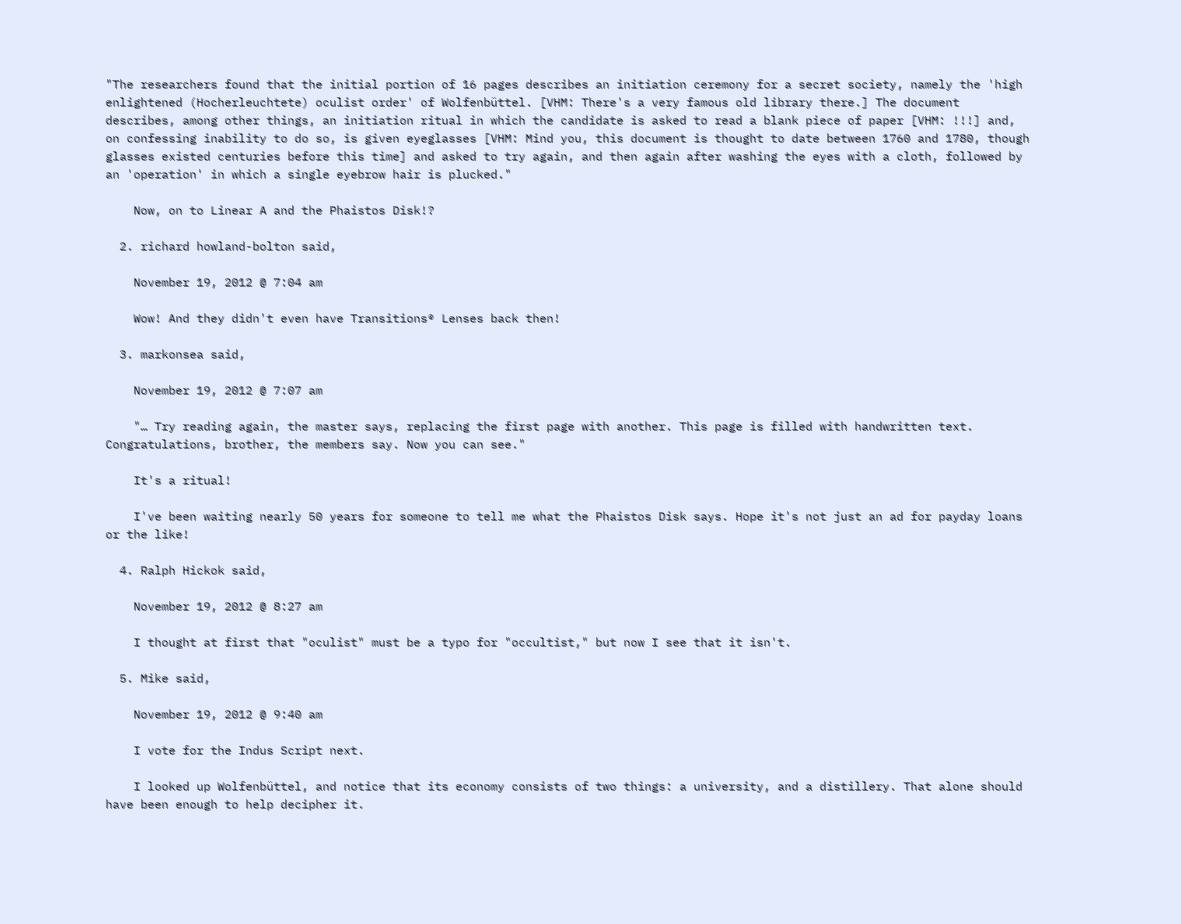"The researchers found that the initial portion of 16 pages describes an initiation ceremony for a secret society, namely the 'high enlightened (Hocherleuchtete) oculist order' of Wolfenbüttel. [VHM: There's a very famous old library there.] The document describes, among other things, an initiation ritual in which the candidate is asked to read a blank piece of paper [VHM: !!!] and, on confessing inability to do so, is given eyeglasses [VHM: Mind you, this document is thought to date between 1760 and 1780, though glasses existed centuries before this time] and asked to try again, and then again after washing the eyes with a cloth, followed by an 'operation' in which a single eyebrow hair is plucked."

    Now, on to Linear A and the Phaistos Disk!?

  2. richard howland-bolton said,

    November 19, 2012 @ 7:04 am

    Wow! And they didn't even have Transitions® Lenses back then!

  3. markonsea said,

    November 19, 2012 @ 7:07 am

    "… Try reading again, the master says, replacing the first page with another. This page is filled with handwritten text. Congratulations, brother, the members say. Now you can see."

    It's a ritual!

    I've been waiting nearly 50 years for someone to tell me what the Phaistos Disk says. Hope it's not just an ad for payday loans or the like!

  4. Ralph Hickok said,

    November 19, 2012 @ 8:27 am

    I thought at first that "oculist" must be a typo for "occultist," but now I see that it isn't.

  5. Mike said,

    November 19, 2012 @ 9:40 am

    I vote for the Indus Script next.

    I looked up Wolfenbüttel, and notice that its economy consists of two things: a university, and a distillery. That alone should have been enough to help decipher it.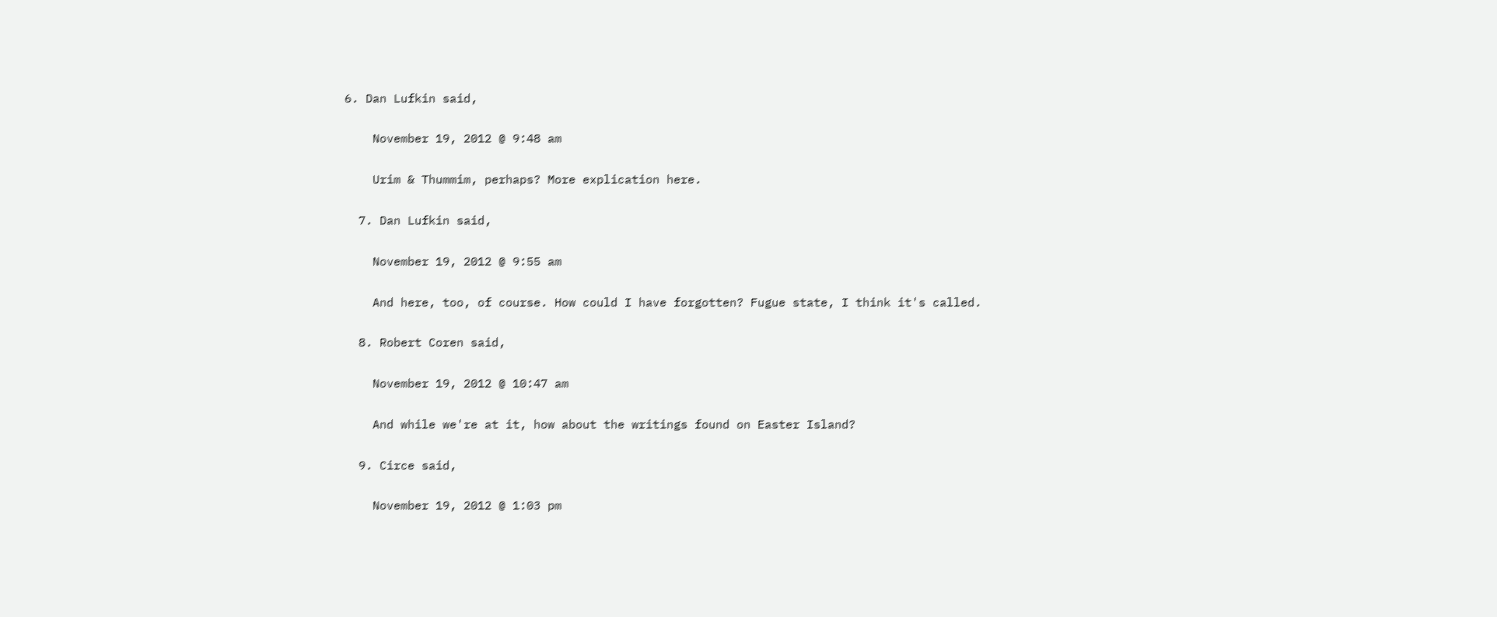6. Dan Lufkin said,

    November 19, 2012 @ 9:48 am

    Urim & Thummim, perhaps? More explication here.

  7. Dan Lufkin said,

    November 19, 2012 @ 9:55 am

    And here, too, of course. How could I have forgotten? Fugue state, I think it's called.

  8. Robert Coren said,

    November 19, 2012 @ 10:47 am

    And while we're at it, how about the writings found on Easter Island?

  9. Circe said,

    November 19, 2012 @ 1:03 pm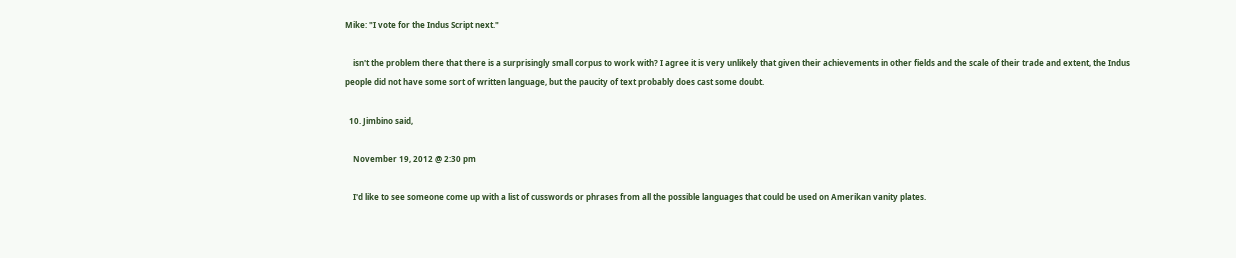Mike: "I vote for the Indus Script next."

    isn't the problem there that there is a surprisingly small corpus to work with? I agree it is very unlikely that given their achievements in other fields and the scale of their trade and extent, the Indus people did not have some sort of written language, but the paucity of text probably does cast some doubt.

  10. Jimbino said,

    November 19, 2012 @ 2:30 pm

    I'd like to see someone come up with a list of cusswords or phrases from all the possible languages that could be used on Amerikan vanity plates.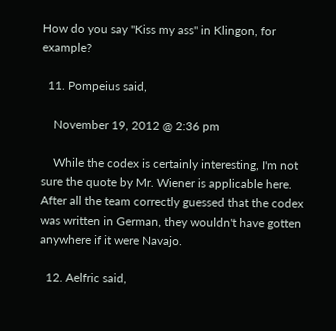How do you say "Kiss my ass" in Klingon, for example?

  11. Pompeius said,

    November 19, 2012 @ 2:36 pm

    While the codex is certainly interesting, I'm not sure the quote by Mr. Wiener is applicable here. After all the team correctly guessed that the codex was written in German, they wouldn't have gotten anywhere if it were Navajo.

  12. Aelfric said,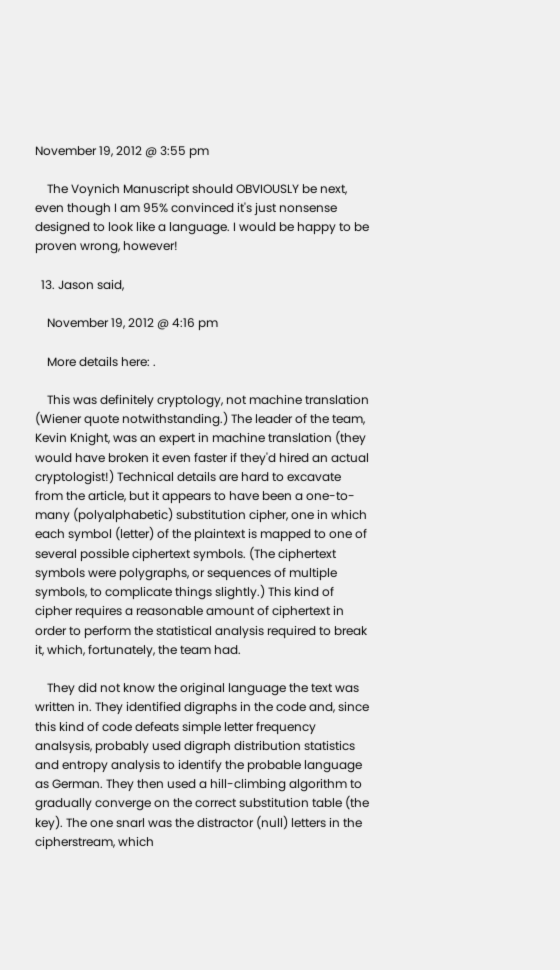November 19, 2012 @ 3:55 pm

    The Voynich Manuscript should OBVIOUSLY be next, even though I am 95% convinced it's just nonsense designed to look like a language. I would be happy to be proven wrong, however!

  13. Jason said,

    November 19, 2012 @ 4:16 pm

    More details here: .

    This was definitely cryptology, not machine translation (Wiener quote notwithstanding.) The leader of the team, Kevin Knight, was an expert in machine translation (they would have broken it even faster if they'd hired an actual cryptologist!) Technical details are hard to excavate from the article, but it appears to have been a one-to-many (polyalphabetic) substitution cipher, one in which each symbol (letter) of the plaintext is mapped to one of several possible ciphertext symbols. (The ciphertext symbols were polygraphs, or sequences of multiple symbols, to complicate things slightly.) This kind of cipher requires a reasonable amount of ciphertext in order to perform the statistical analysis required to break it, which, fortunately, the team had.

    They did not know the original language the text was written in. They identified digraphs in the code and, since this kind of code defeats simple letter frequency analsysis, probably used digraph distribution statistics and entropy analysis to identify the probable language as German. They then used a hill-climbing algorithm to gradually converge on the correct substitution table (the key). The one snarl was the distractor (null) letters in the cipherstream, which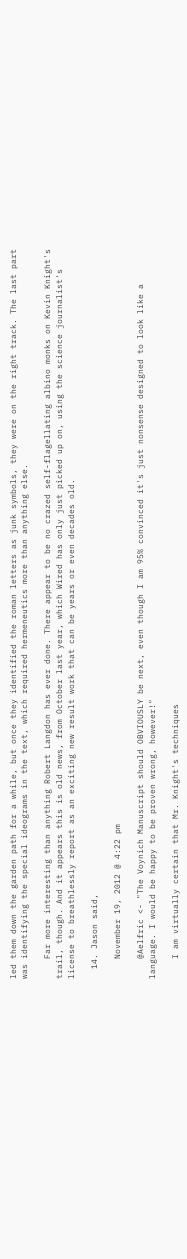led them down the garden path for a while, but once they identified the roman letters as junk symbols, they were on the right track. The last part was identifying the special ideograms in the text, which required hermeneutics more than anything else.

    Far more interesting than anything Robert Langdon has ever done. There appear to be no crazed self-flagellating albino monks on Kevin Knight's trail, though. And it appears this is old news, from October last year, which Wired has only just picked up on, using the science journalist's license to breathlessly report as an exciting new result work that can be years or even decades old.

  14. Jason said,

    November 19, 2012 @ 4:22 pm

    @Aelfric <- "The Voynich Manuscript should OBVIOUSLY be next, even though I am 95% convinced it's just nonsense designed to look like a language. I would be happy to be proven wrong, however!"

    I am virtually certain that Mr. Knight's techniques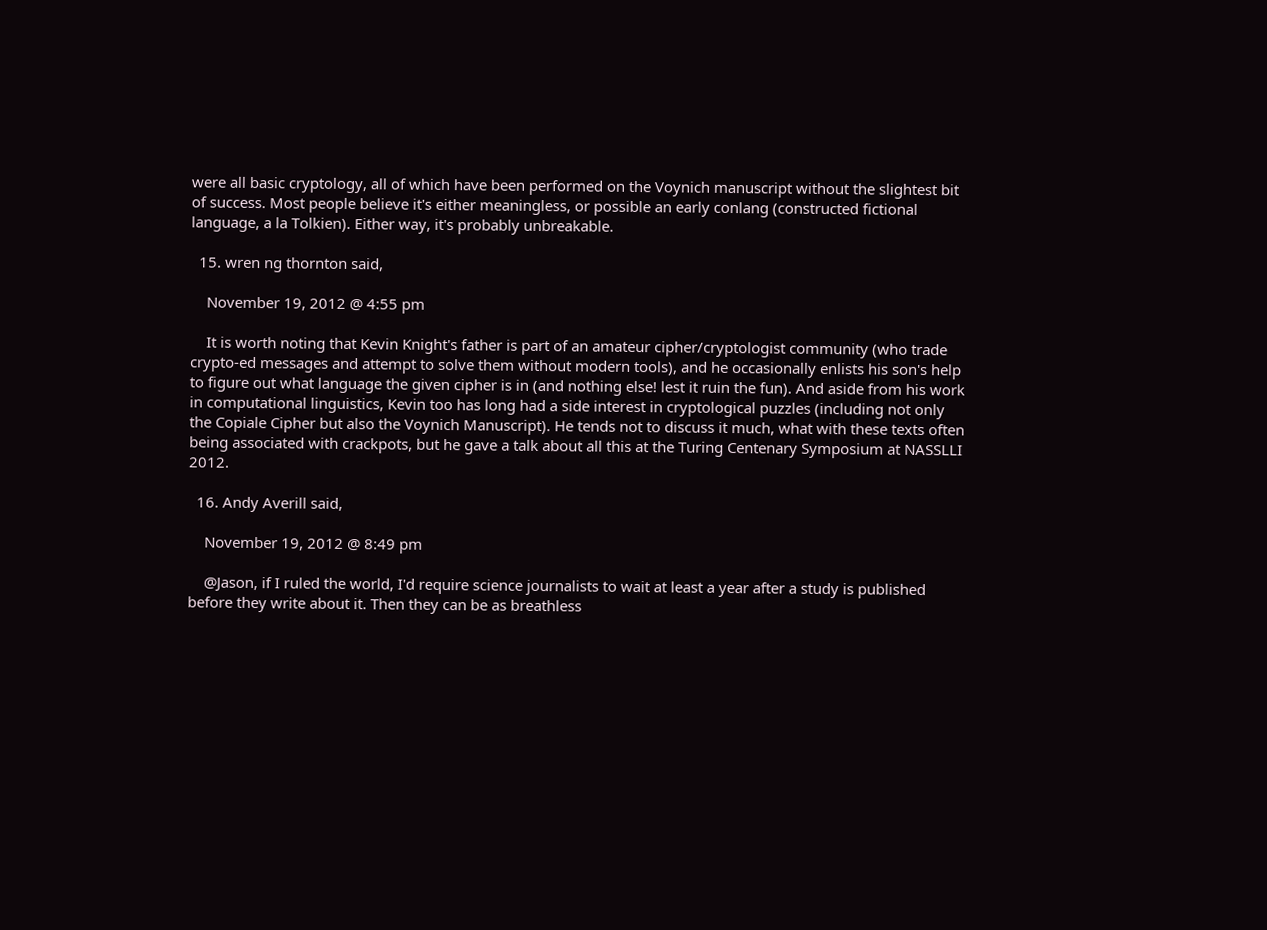were all basic cryptology, all of which have been performed on the Voynich manuscript without the slightest bit of success. Most people believe it's either meaningless, or possible an early conlang (constructed fictional language, a la Tolkien). Either way, it's probably unbreakable.

  15. wren ng thornton said,

    November 19, 2012 @ 4:55 pm

    It is worth noting that Kevin Knight's father is part of an amateur cipher/cryptologist community (who trade crypto-ed messages and attempt to solve them without modern tools), and he occasionally enlists his son's help to figure out what language the given cipher is in (and nothing else! lest it ruin the fun). And aside from his work in computational linguistics, Kevin too has long had a side interest in cryptological puzzles (including not only the Copiale Cipher but also the Voynich Manuscript). He tends not to discuss it much, what with these texts often being associated with crackpots, but he gave a talk about all this at the Turing Centenary Symposium at NASSLLI 2012.

  16. Andy Averill said,

    November 19, 2012 @ 8:49 pm

    @Jason, if I ruled the world, I'd require science journalists to wait at least a year after a study is published before they write about it. Then they can be as breathless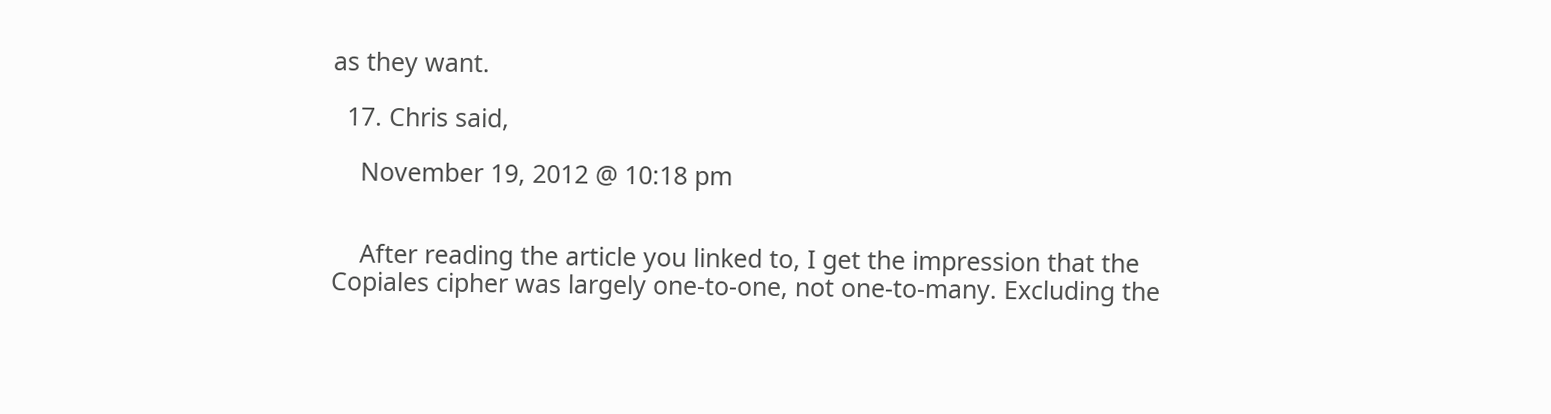as they want.

  17. Chris said,

    November 19, 2012 @ 10:18 pm


    After reading the article you linked to, I get the impression that the Copiales cipher was largely one-to-one, not one-to-many. Excluding the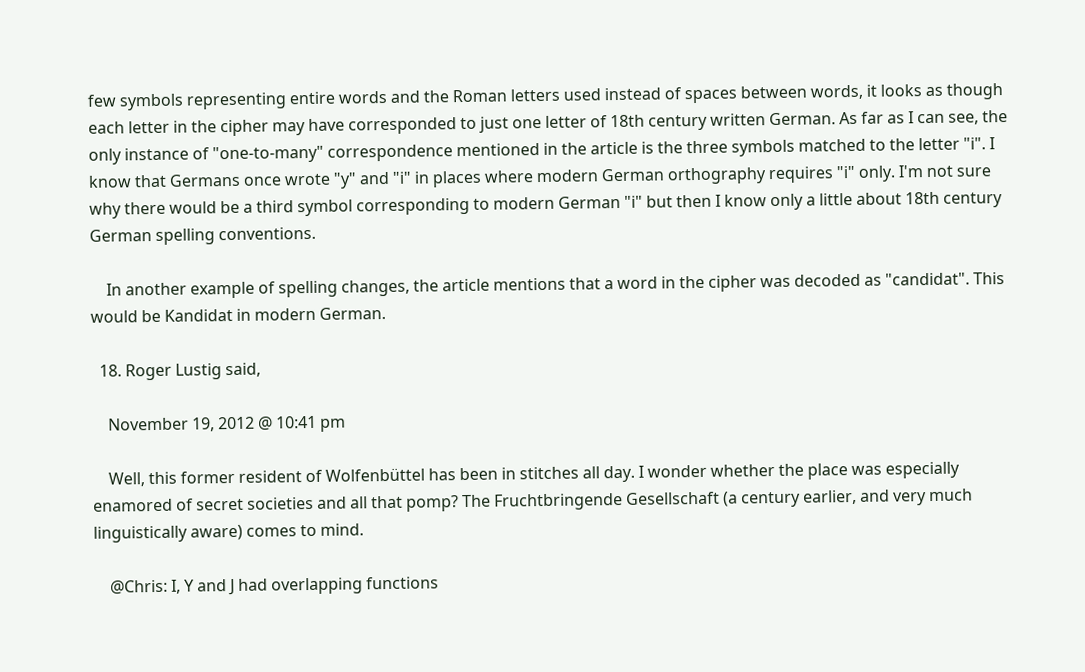few symbols representing entire words and the Roman letters used instead of spaces between words, it looks as though each letter in the cipher may have corresponded to just one letter of 18th century written German. As far as I can see, the only instance of "one-to-many" correspondence mentioned in the article is the three symbols matched to the letter "i". I know that Germans once wrote "y" and "i" in places where modern German orthography requires "i" only. I'm not sure why there would be a third symbol corresponding to modern German "i" but then I know only a little about 18th century German spelling conventions.

    In another example of spelling changes, the article mentions that a word in the cipher was decoded as "candidat". This would be Kandidat in modern German.

  18. Roger Lustig said,

    November 19, 2012 @ 10:41 pm

    Well, this former resident of Wolfenbüttel has been in stitches all day. I wonder whether the place was especially enamored of secret societies and all that pomp? The Fruchtbringende Gesellschaft (a century earlier, and very much linguistically aware) comes to mind.

    @Chris: I, Y and J had overlapping functions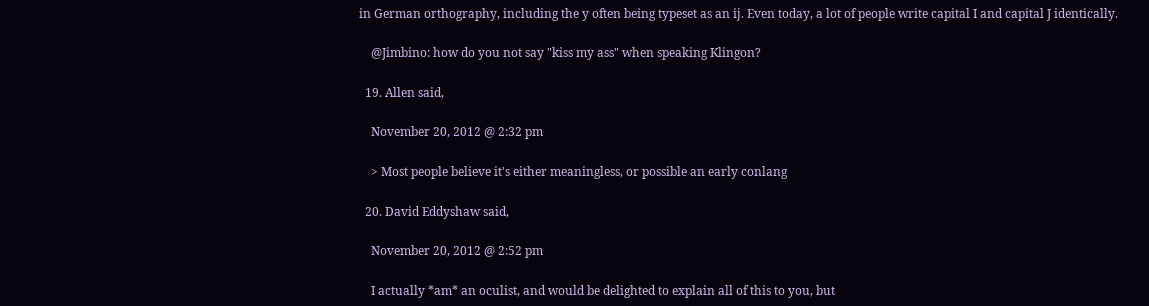in German orthography, including the y often being typeset as an ij. Even today, a lot of people write capital I and capital J identically.

    @Jimbino: how do you not say "kiss my ass" when speaking Klingon?

  19. Allen said,

    November 20, 2012 @ 2:32 pm

    > Most people believe it's either meaningless, or possible an early conlang

  20. David Eddyshaw said,

    November 20, 2012 @ 2:52 pm

    I actually *am* an oculist, and would be delighted to explain all of this to you, but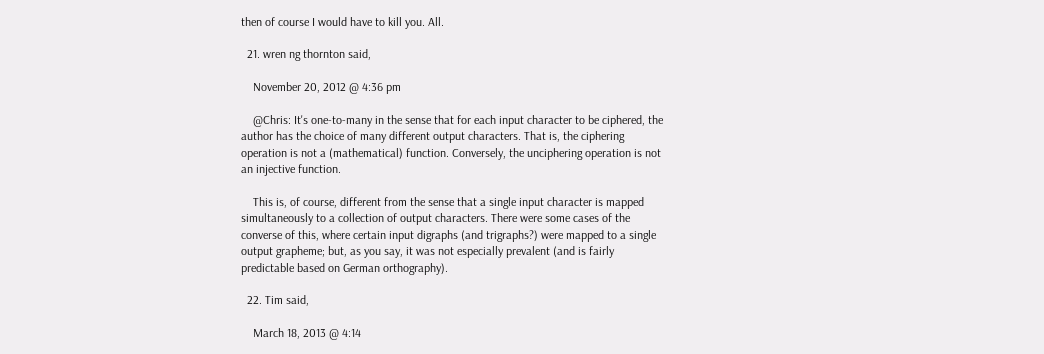then of course I would have to kill you. All.

  21. wren ng thornton said,

    November 20, 2012 @ 4:36 pm

    @Chris: It's one-to-many in the sense that for each input character to be ciphered, the author has the choice of many different output characters. That is, the ciphering operation is not a (mathematical) function. Conversely, the unciphering operation is not an injective function.

    This is, of course, different from the sense that a single input character is mapped simultaneously to a collection of output characters. There were some cases of the converse of this, where certain input digraphs (and trigraphs?) were mapped to a single output grapheme; but, as you say, it was not especially prevalent (and is fairly predictable based on German orthography).

  22. Tim said,

    March 18, 2013 @ 4:14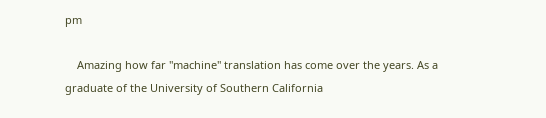pm

    Amazing how far "machine" translation has come over the years. As a graduate of the University of Southern California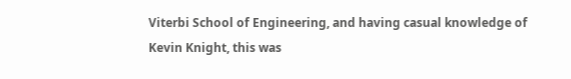Viterbi School of Engineering, and having casual knowledge of Kevin Knight, this was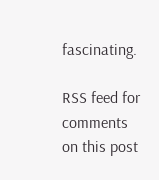fascinating.

RSS feed for comments on this post